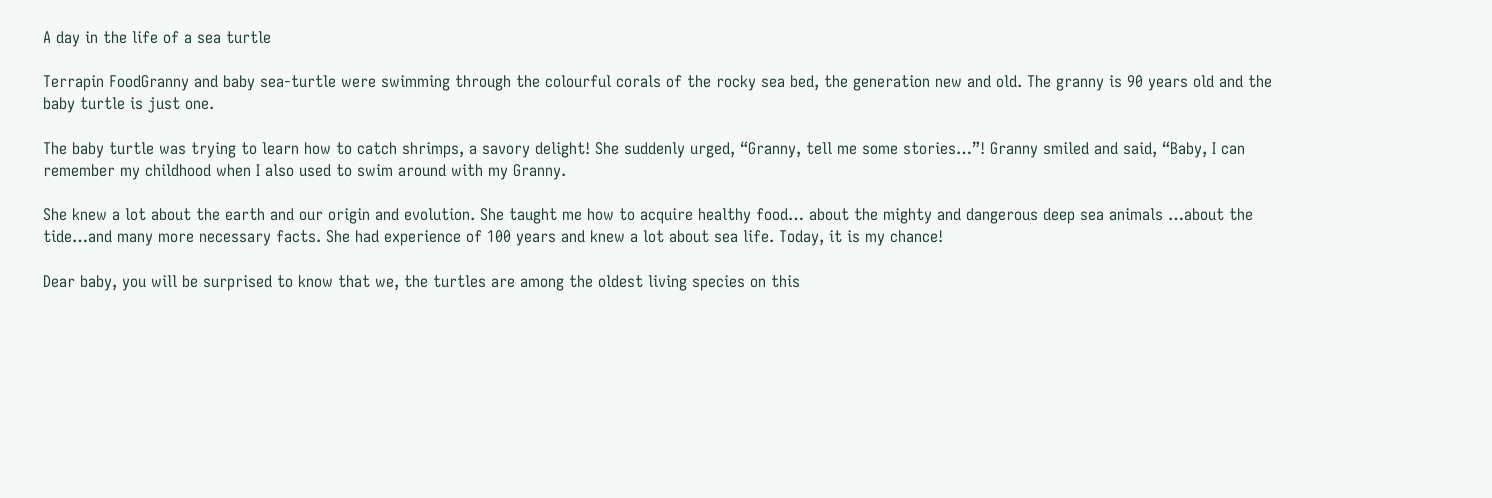A day in the life of a sea turtle

Terrapin FoodGranny and baby sea-turtle were swimming through the colourful corals of the rocky sea bed, the generation new and old. The granny is 90 years old and the baby turtle is just one.

The baby turtle was trying to learn how to catch shrimps, a savory delight! She suddenly urged, “Granny, tell me some stories…”! Granny smiled and said, “Baby, I can remember my childhood when I also used to swim around with my Granny.

She knew a lot about the earth and our origin and evolution. She taught me how to acquire healthy food… about the mighty and dangerous deep sea animals …about the tide…and many more necessary facts. She had experience of 100 years and knew a lot about sea life. Today, it is my chance!

Dear baby, you will be surprised to know that we, the turtles are among the oldest living species on this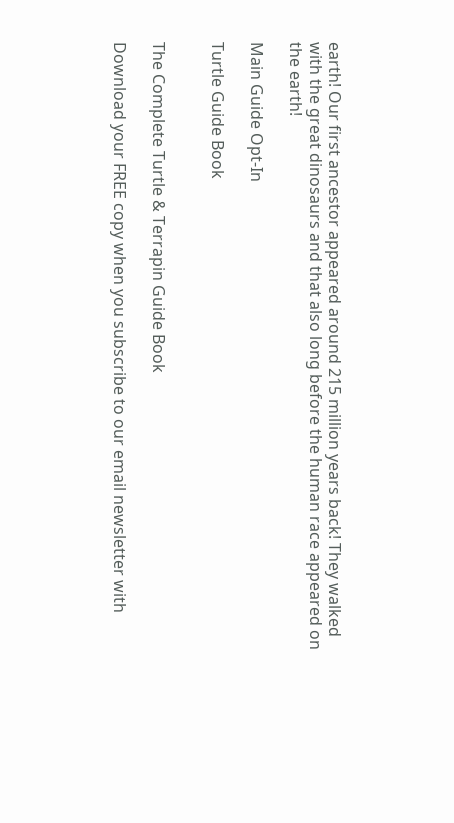earth! Our first ancestor appeared around 215 million years back! They walked with the great dinosaurs and that also long before the human race appeared on the earth!

Main Guide Opt-In

Turtle Guide Book


The Complete Turtle & Terrapin Guide Book

Download your FREE copy when you subscribe to our email newsletter with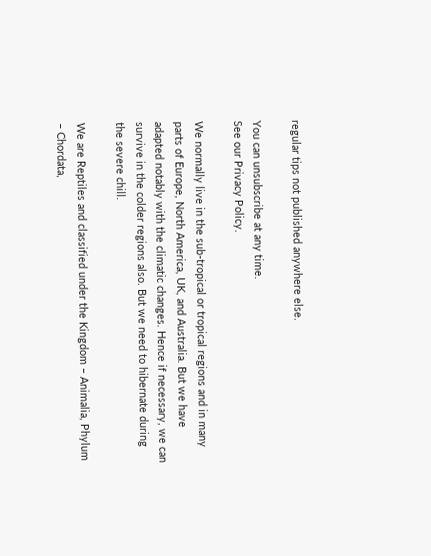regular tips not published anywhere else.

You can unsubscribe at any time.
See our Privacy Policy.

We normally live in the sub-tropical or tropical regions and in many parts of Europe, North America, UK, and Australia. But we have adapted notably with the climatic changes. Hence if necessary, we can survive in the colder regions also. But we need to hibernate during the severe chill.

We are Reptiles and classified under the Kingdom – Animalia, Phylum – Chordata,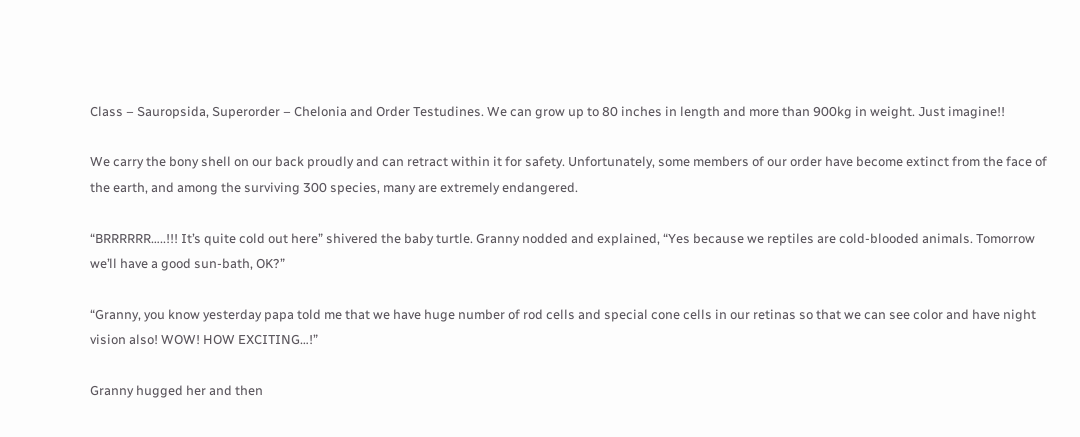Class – Sauropsida, Superorder – Chelonia and Order Testudines. We can grow up to 80 inches in length and more than 900kg in weight. Just imagine!!

We carry the bony shell on our back proudly and can retract within it for safety. Unfortunately, some members of our order have become extinct from the face of the earth, and among the surviving 300 species, many are extremely endangered.

“BRRRRRR…..!!! It’s quite cold out here” shivered the baby turtle. Granny nodded and explained, “Yes because we reptiles are cold-blooded animals. Tomorrow we’ll have a good sun-bath, OK?”

“Granny, you know yesterday papa told me that we have huge number of rod cells and special cone cells in our retinas so that we can see color and have night vision also! WOW! HOW EXCITING…!”

Granny hugged her and then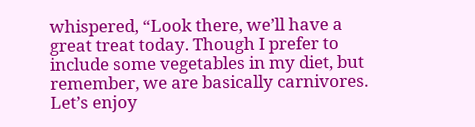whispered, “Look there, we’ll have a great treat today. Though I prefer to include some vegetables in my diet, but remember, we are basically carnivores. Let’s enjoy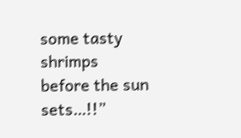some tasty shrimps before the sun sets…!!”